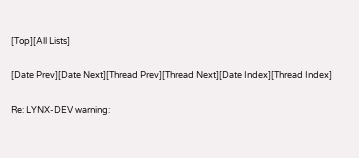[Top][All Lists]

[Date Prev][Date Next][Thread Prev][Thread Next][Date Index][Thread Index]

Re: LYNX-DEV warning: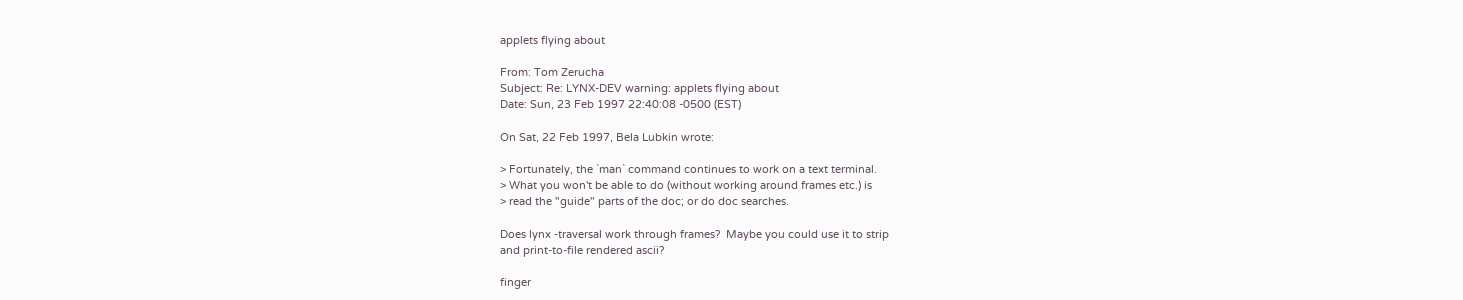applets flying about

From: Tom Zerucha
Subject: Re: LYNX-DEV warning: applets flying about
Date: Sun, 23 Feb 1997 22:40:08 -0500 (EST)

On Sat, 22 Feb 1997, Bela Lubkin wrote:

> Fortunately, the `man` command continues to work on a text terminal.
> What you won't be able to do (without working around frames etc.) is
> read the "guide" parts of the doc; or do doc searches.

Does lynx -traversal work through frames?  Maybe you could use it to strip
and print-to-file rendered ascii?

finger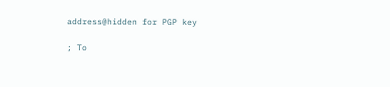address@hidden for PGP key

; To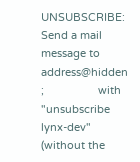UNSUBSCRIBE:  Send a mail message to address@hidden
;                  with "unsubscribe lynx-dev" (without the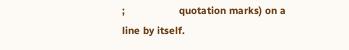;                  quotation marks) on a line by itself.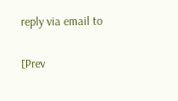reply via email to

[Prev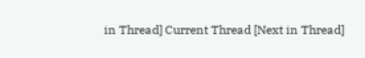in Thread] Current Thread [Next in Thread]